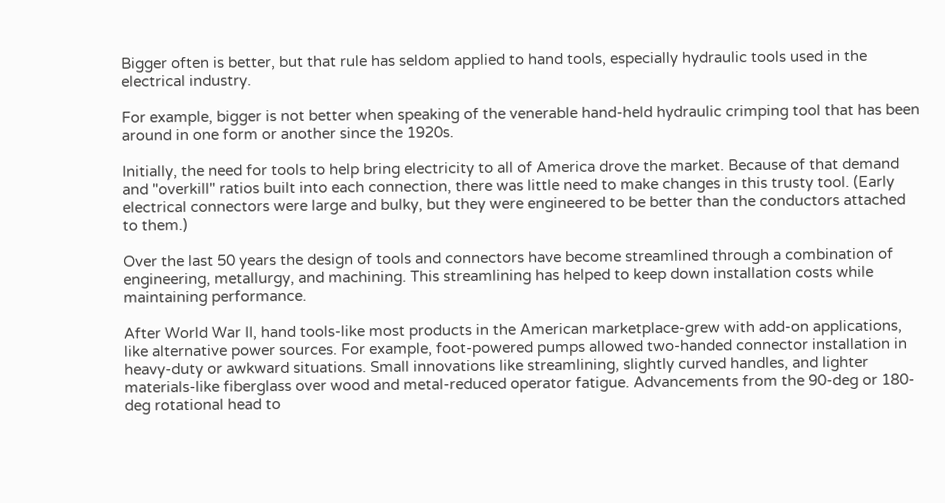Bigger often is better, but that rule has seldom applied to hand tools, especially hydraulic tools used in the electrical industry.

For example, bigger is not better when speaking of the venerable hand-held hydraulic crimping tool that has been around in one form or another since the 1920s.

Initially, the need for tools to help bring electricity to all of America drove the market. Because of that demand and "overkill" ratios built into each connection, there was little need to make changes in this trusty tool. (Early electrical connectors were large and bulky, but they were engineered to be better than the conductors attached to them.)

Over the last 50 years the design of tools and connectors have become streamlined through a combination of engineering, metallurgy, and machining. This streamlining has helped to keep down installation costs while maintaining performance.

After World War II, hand tools-like most products in the American marketplace-grew with add-on applications, like alternative power sources. For example, foot-powered pumps allowed two-handed connector installation in heavy-duty or awkward situations. Small innovations like streamlining, slightly curved handles, and lighter materials-like fiberglass over wood and metal-reduced operator fatigue. Advancements from the 90-deg or 180-deg rotational head to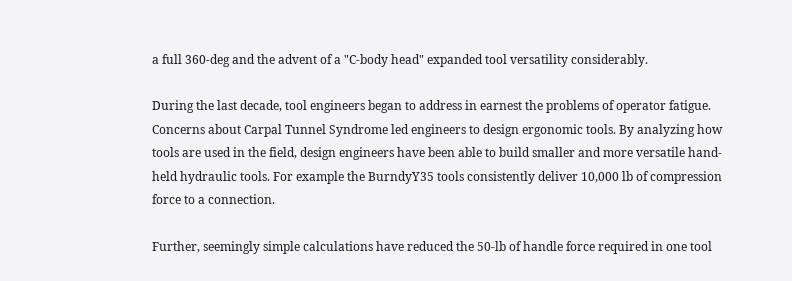a full 360-deg and the advent of a "C-body head" expanded tool versatility considerably.

During the last decade, tool engineers began to address in earnest the problems of operator fatigue. Concerns about Carpal Tunnel Syndrome led engineers to design ergonomic tools. By analyzing how tools are used in the field, design engineers have been able to build smaller and more versatile hand-held hydraulic tools. For example the BurndyY35 tools consistently deliver 10,000 lb of compression force to a connection.

Further, seemingly simple calculations have reduced the 50-lb of handle force required in one tool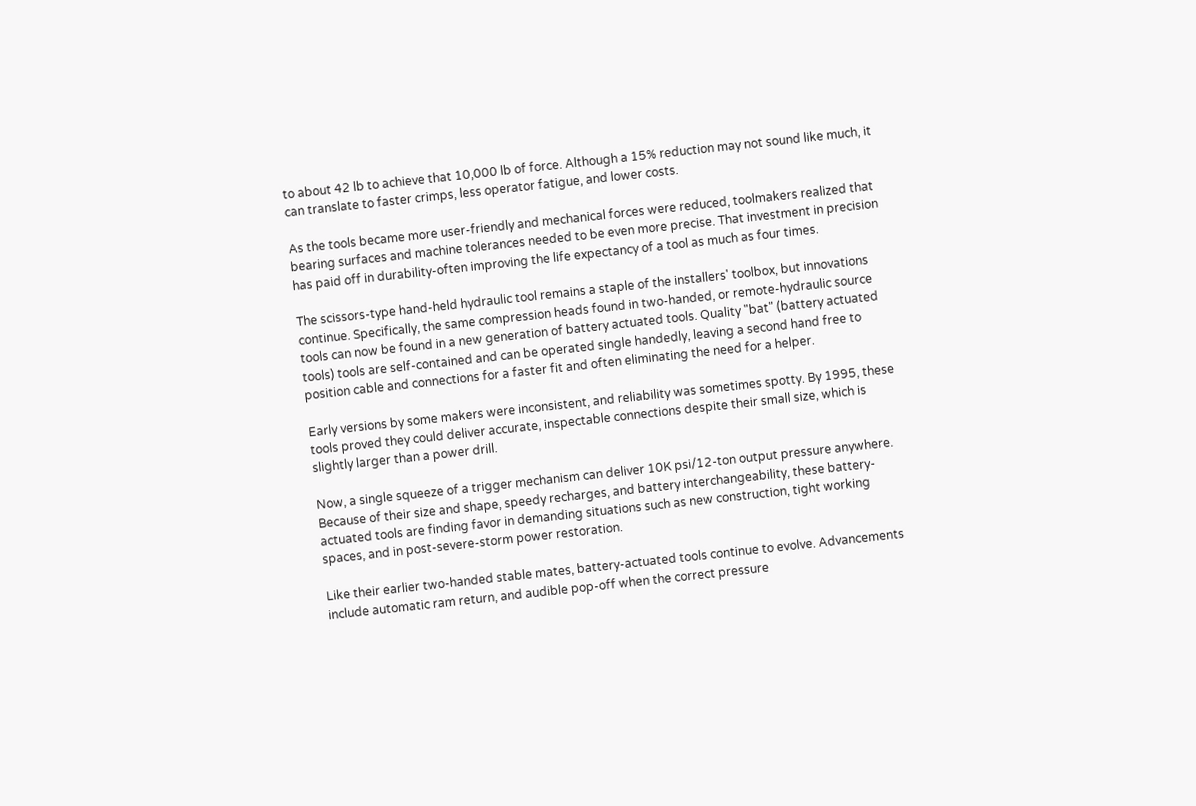to about 42 lb to achieve that 10,000 lb of force. Although a 15% reduction may not sound like much, it can translate to faster crimps, less operator fatigue, and lower costs.

As the tools became more user-friendly and mechanical forces were reduced, toolmakers realized that bearing surfaces and machine tolerances needed to be even more precise. That investment in precision has paid off in durability-often improving the life expectancy of a tool as much as four times.

The scissors-type hand-held hydraulic tool remains a staple of the installers' toolbox, but innovations continue. Specifically, the same compression heads found in two-handed, or remote-hydraulic source tools can now be found in a new generation of battery actuated tools. Quality "bat" (battery actuated tools) tools are self-contained and can be operated single handedly, leaving a second hand free to position cable and connections for a faster fit and often eliminating the need for a helper.

Early versions by some makers were inconsistent, and reliability was sometimes spotty. By 1995, these tools proved they could deliver accurate, inspectable connections despite their small size, which is slightly larger than a power drill.

Now, a single squeeze of a trigger mechanism can deliver 10K psi/12-ton output pressure anywhere. Because of their size and shape, speedy recharges, and battery interchangeability, these battery-actuated tools are finding favor in demanding situations such as new construction, tight working spaces, and in post-severe-storm power restoration.

Like their earlier two-handed stable mates, battery-actuated tools continue to evolve. Advancements include automatic ram return, and audible pop-off when the correct pressure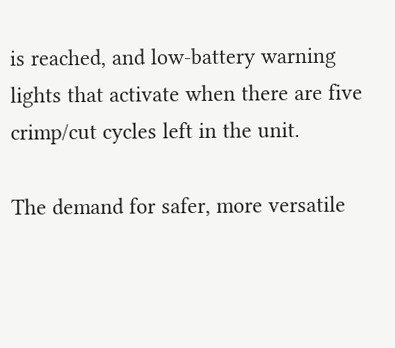is reached, and low-battery warning lights that activate when there are five crimp/cut cycles left in the unit.

The demand for safer, more versatile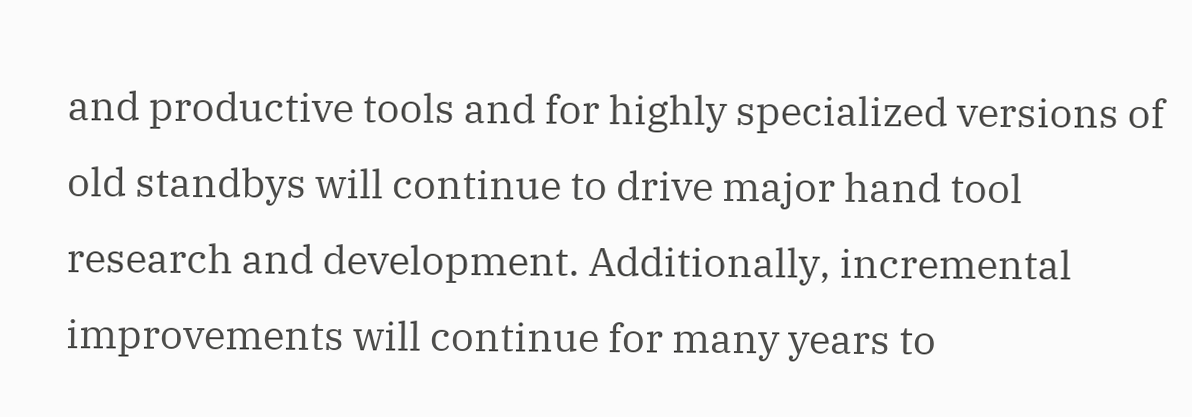and productive tools and for highly specialized versions of old standbys will continue to drive major hand tool research and development. Additionally, incremental improvements will continue for many years to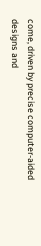come, driven by precise computer-aided designs and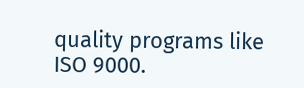quality programs like ISO 9000.